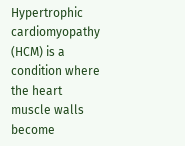Hypertrophic cardiomyopathy (HCM) is a condition where the heart muscle walls become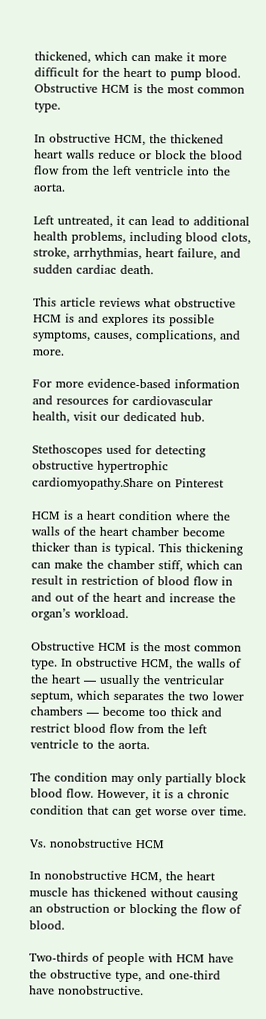thickened, which can make it more difficult for the heart to pump blood. Obstructive HCM is the most common type.

In obstructive HCM, the thickened heart walls reduce or block the blood flow from the left ventricle into the aorta.

Left untreated, it can lead to additional health problems, including blood clots, stroke, arrhythmias, heart failure, and sudden cardiac death.

This article reviews what obstructive HCM is and explores its possible symptoms, causes, complications, and more.

For more evidence-based information and resources for cardiovascular health, visit our dedicated hub.

Stethoscopes used for detecting obstructive hypertrophic cardiomyopathy.Share on Pinterest

HCM is a heart condition where the walls of the heart chamber become thicker than is typical. This thickening can make the chamber stiff, which can result in restriction of blood flow in and out of the heart and increase the organ’s workload.

Obstructive HCM is the most common type. In obstructive HCM, the walls of the heart — usually the ventricular septum, which separates the two lower chambers — become too thick and restrict blood flow from the left ventricle to the aorta.

The condition may only partially block blood flow. However, it is a chronic condition that can get worse over time.

Vs. nonobstructive HCM

In nonobstructive HCM, the heart muscle has thickened without causing an obstruction or blocking the flow of blood.

Two-thirds of people with HCM have the obstructive type, and one-third have nonobstructive.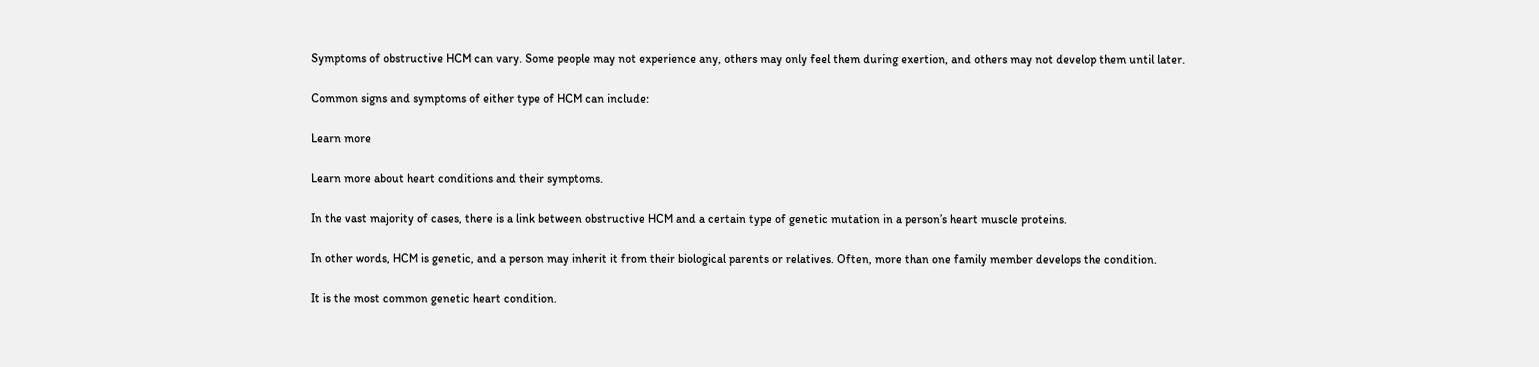Symptoms of obstructive HCM can vary. Some people may not experience any, others may only feel them during exertion, and others may not develop them until later.

Common signs and symptoms of either type of HCM can include:

Learn more

Learn more about heart conditions and their symptoms.

In the vast majority of cases, there is a link between obstructive HCM and a certain type of genetic mutation in a person’s heart muscle proteins.

In other words, HCM is genetic, and a person may inherit it from their biological parents or relatives. Often, more than one family member develops the condition.

It is the most common genetic heart condition.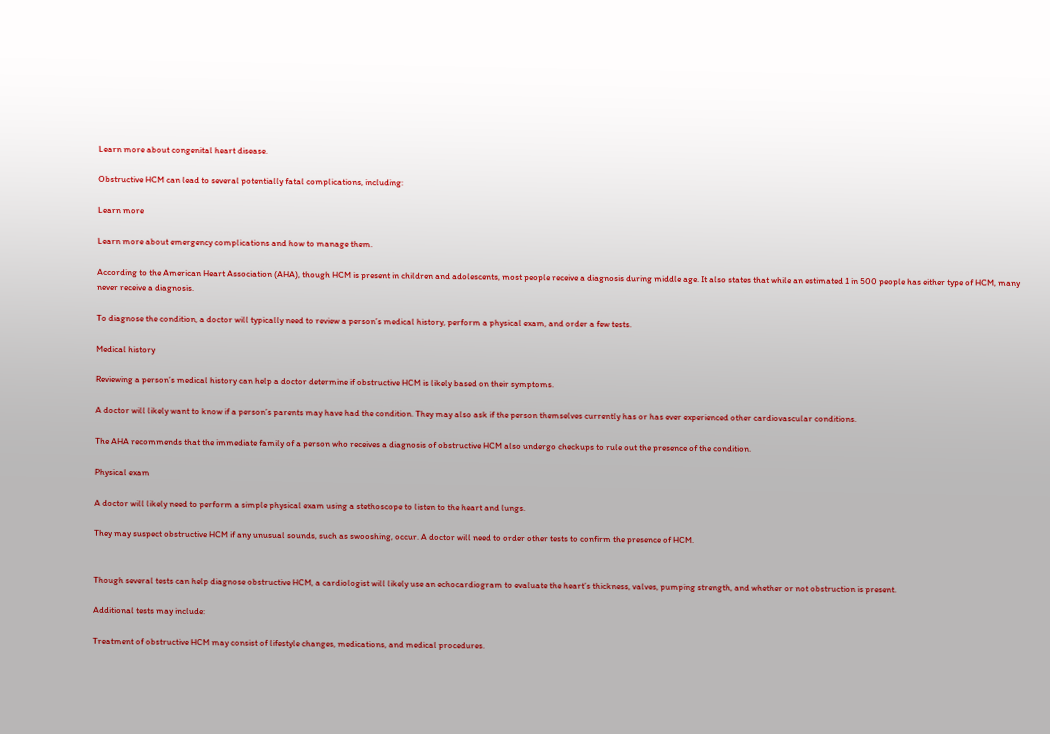Learn more about congenital heart disease.

Obstructive HCM can lead to several potentially fatal complications, including:

Learn more

Learn more about emergency complications and how to manage them.

According to the American Heart Association (AHA), though HCM is present in children and adolescents, most people receive a diagnosis during middle age. It also states that while an estimated 1 in 500 people has either type of HCM, many never receive a diagnosis.

To diagnose the condition, a doctor will typically need to review a person’s medical history, perform a physical exam, and order a few tests.

Medical history

Reviewing a person’s medical history can help a doctor determine if obstructive HCM is likely based on their symptoms.

A doctor will likely want to know if a person’s parents may have had the condition. They may also ask if the person themselves currently has or has ever experienced other cardiovascular conditions.

The AHA recommends that the immediate family of a person who receives a diagnosis of obstructive HCM also undergo checkups to rule out the presence of the condition.

Physical exam

A doctor will likely need to perform a simple physical exam using a stethoscope to listen to the heart and lungs.

They may suspect obstructive HCM if any unusual sounds, such as swooshing, occur. A doctor will need to order other tests to confirm the presence of HCM.


Though several tests can help diagnose obstructive HCM, a cardiologist will likely use an echocardiogram to evaluate the heart’s thickness, valves, pumping strength, and whether or not obstruction is present.

Additional tests may include:

Treatment of obstructive HCM may consist of lifestyle changes, medications, and medical procedures.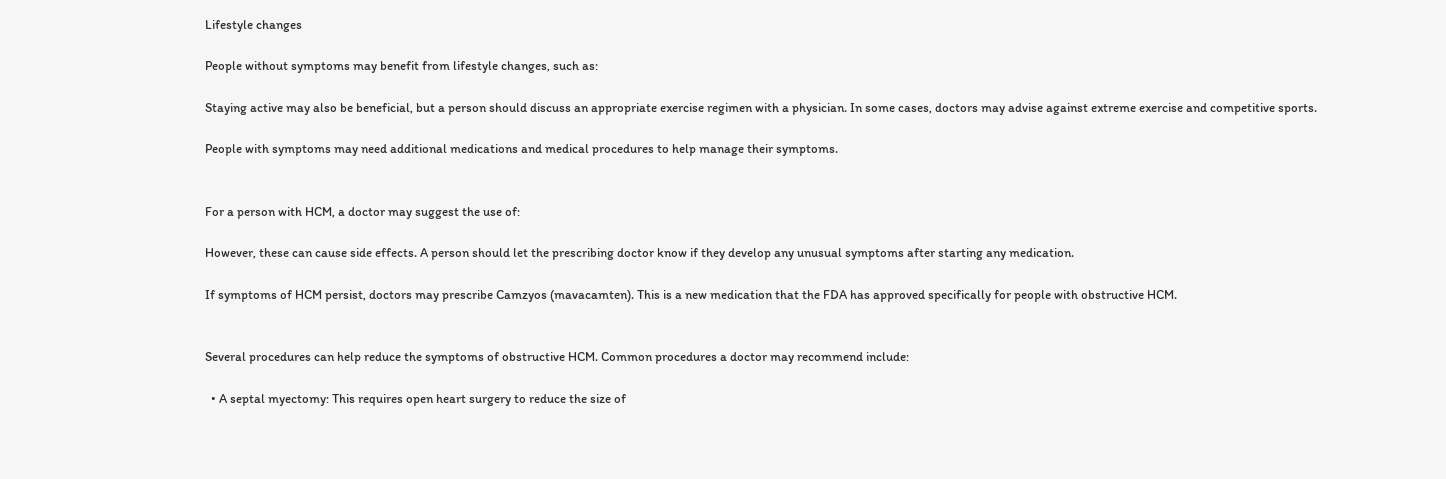Lifestyle changes

People without symptoms may benefit from lifestyle changes, such as:

Staying active may also be beneficial, but a person should discuss an appropriate exercise regimen with a physician. In some cases, doctors may advise against extreme exercise and competitive sports.

People with symptoms may need additional medications and medical procedures to help manage their symptoms.


For a person with HCM, a doctor may suggest the use of:

However, these can cause side effects. A person should let the prescribing doctor know if they develop any unusual symptoms after starting any medication.

If symptoms of HCM persist, doctors may prescribe Camzyos (mavacamten). This is a new medication that the FDA has approved specifically for people with obstructive HCM.


Several procedures can help reduce the symptoms of obstructive HCM. Common procedures a doctor may recommend include:

  • A septal myectomy: This requires open heart surgery to reduce the size of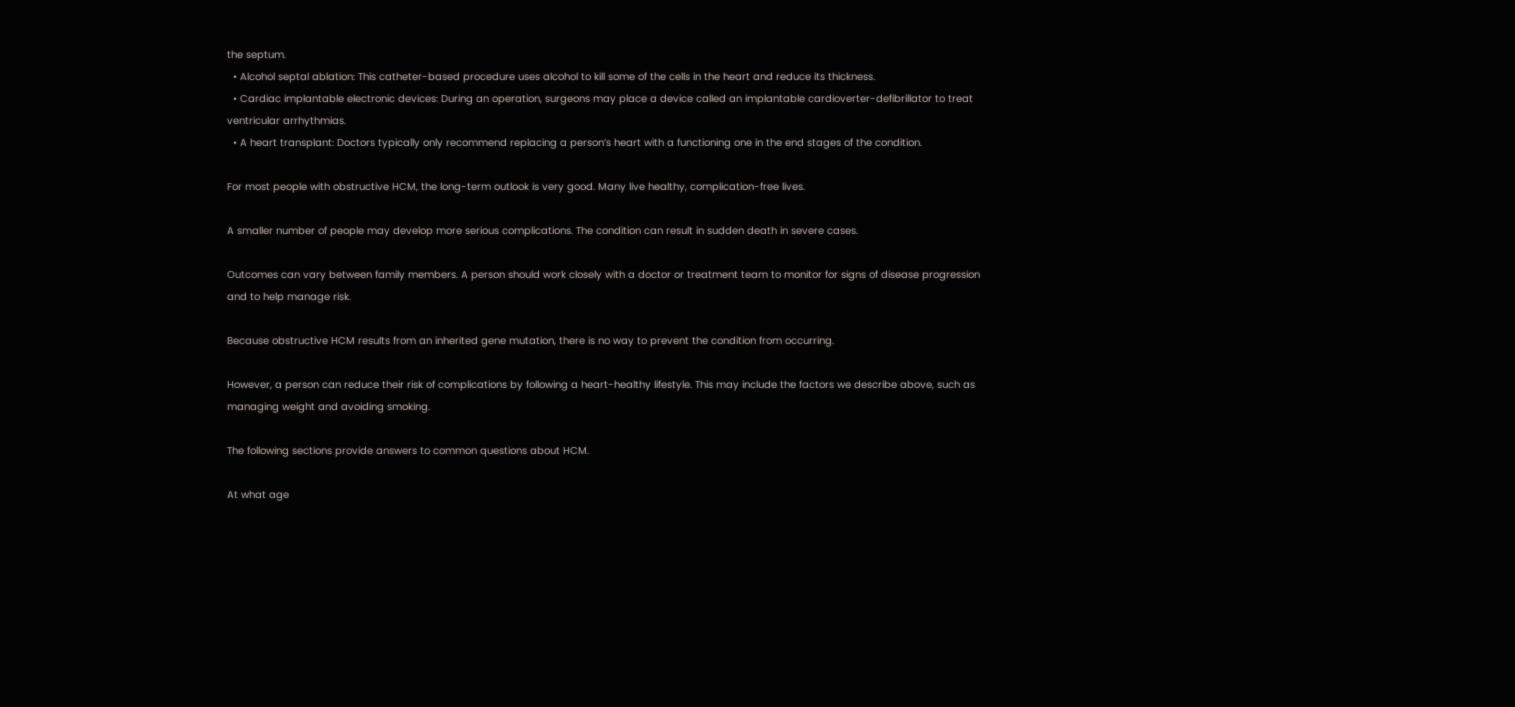the septum.
  • Alcohol septal ablation: This catheter-based procedure uses alcohol to kill some of the cells in the heart and reduce its thickness.
  • Cardiac implantable electronic devices: During an operation, surgeons may place a device called an implantable cardioverter-defibrillator to treat ventricular arrhythmias.
  • A heart transplant: Doctors typically only recommend replacing a person’s heart with a functioning one in the end stages of the condition.

For most people with obstructive HCM, the long-term outlook is very good. Many live healthy, complication-free lives.

A smaller number of people may develop more serious complications. The condition can result in sudden death in severe cases.

Outcomes can vary between family members. A person should work closely with a doctor or treatment team to monitor for signs of disease progression and to help manage risk.

Because obstructive HCM results from an inherited gene mutation, there is no way to prevent the condition from occurring.

However, a person can reduce their risk of complications by following a heart-healthy lifestyle. This may include the factors we describe above, such as managing weight and avoiding smoking.

The following sections provide answers to common questions about HCM.

At what age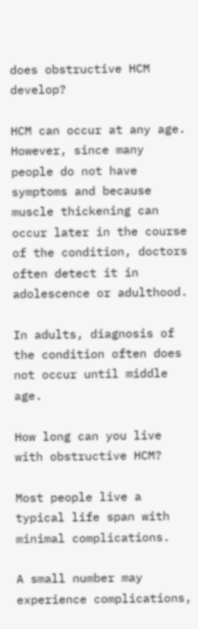does obstructive HCM develop?

HCM can occur at any age. However, since many people do not have symptoms and because muscle thickening can occur later in the course of the condition, doctors often detect it in adolescence or adulthood.

In adults, diagnosis of the condition often does not occur until middle age.

How long can you live with obstructive HCM?

Most people live a typical life span with minimal complications.

A small number may experience complications,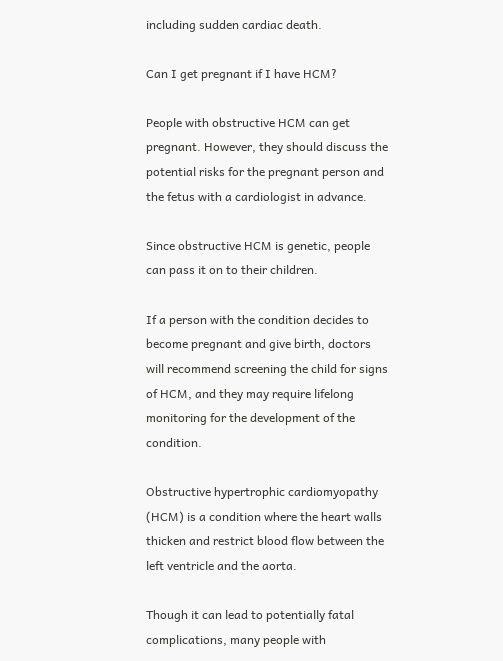including sudden cardiac death.

Can I get pregnant if I have HCM?

People with obstructive HCM can get pregnant. However, they should discuss the potential risks for the pregnant person and the fetus with a cardiologist in advance.

Since obstructive HCM is genetic, people can pass it on to their children.

If a person with the condition decides to become pregnant and give birth, doctors will recommend screening the child for signs of HCM, and they may require lifelong monitoring for the development of the condition.

Obstructive hypertrophic cardiomyopathy (HCM) is a condition where the heart walls thicken and restrict blood flow between the left ventricle and the aorta.

Though it can lead to potentially fatal complications, many people with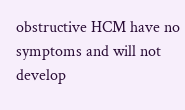obstructive HCM have no symptoms and will not develop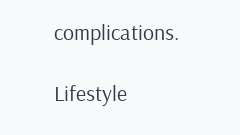complications.

Lifestyle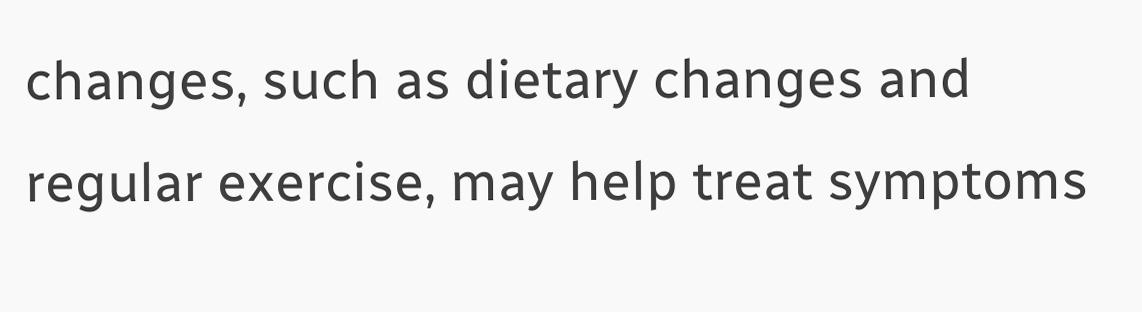changes, such as dietary changes and regular exercise, may help treat symptoms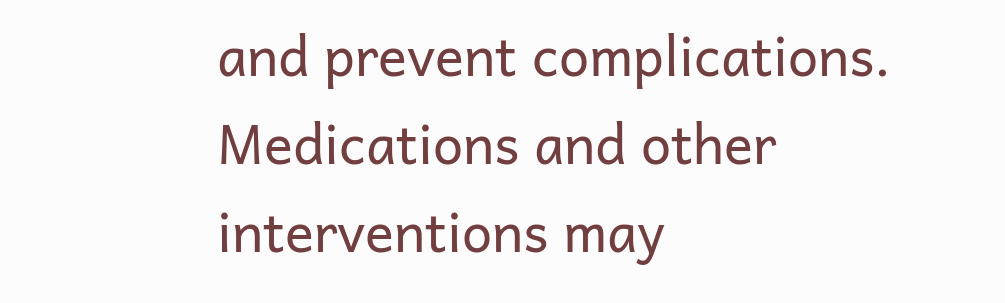and prevent complications. Medications and other interventions may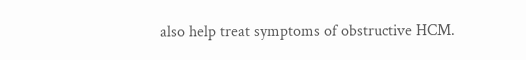also help treat symptoms of obstructive HCM.